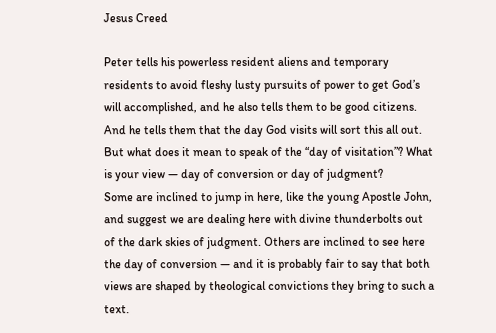Jesus Creed

Peter tells his powerless resident aliens and temporary residents to avoid fleshy lusty pursuits of power to get God’s will accomplished, and he also tells them to be good citizens. And he tells them that the day God visits will sort this all out. But what does it mean to speak of the “day of visitation”? What is your view — day of conversion or day of judgment?
Some are inclined to jump in here, like the young Apostle John, and suggest we are dealing here with divine thunderbolts out of the dark skies of judgment. Others are inclined to see here the day of conversion — and it is probably fair to say that both views are shaped by theological convictions they bring to such a text.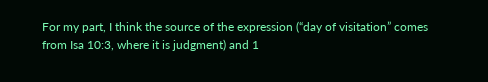For my part, I think the source of the expression (“day of visitation” comes from Isa 10:3, where it is judgment) and 1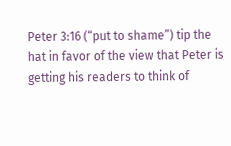Peter 3:16 (“put to shame”) tip the hat in favor of the view that Peter is getting his readers to think of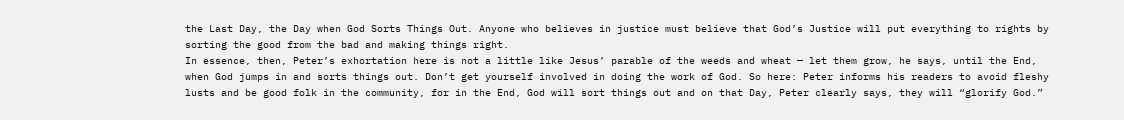the Last Day, the Day when God Sorts Things Out. Anyone who believes in justice must believe that God’s Justice will put everything to rights by sorting the good from the bad and making things right.
In essence, then, Peter’s exhortation here is not a little like Jesus’ parable of the weeds and wheat — let them grow, he says, until the End, when God jumps in and sorts things out. Don’t get yourself involved in doing the work of God. So here: Peter informs his readers to avoid fleshy lusts and be good folk in the community, for in the End, God will sort things out and on that Day, Peter clearly says, they will “glorify God.”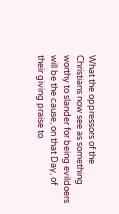What the oppressors of the Christians now see as something worthy to slander for being evildoers will be the cause, on that Day, of their giving praise to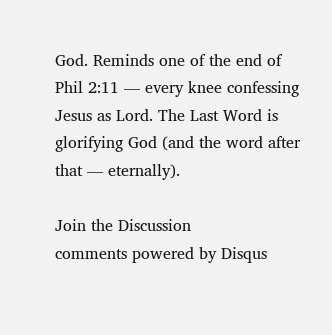God. Reminds one of the end of Phil 2:11 — every knee confessing Jesus as Lord. The Last Word is glorifying God (and the word after that — eternally).

Join the Discussion
comments powered by Disqus